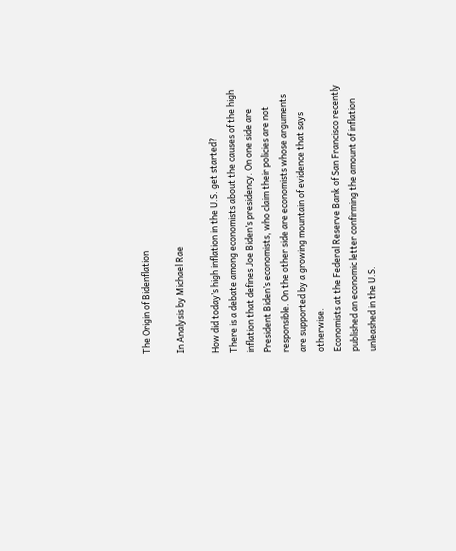The Origin of Bidenflation

In Analysis by Michael Rae

How did today’s high inflation in the U.S. get started?
There is a debate among economists about the causes of the high inflation that defines Joe Biden’s presidency. On one side are President Biden’s economists, who claim their policies are not responsible. On the other side are economists whose arguments are supported by a growing mountain of evidence that says otherwise.
Economists at the Federal Reserve Bank of San Francisco recently published an economic letter confirming the amount of inflation unleashed in the U.S.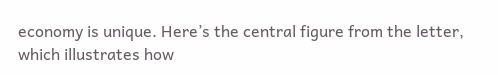economy is unique. Here’s the central figure from the letter, which illustrates how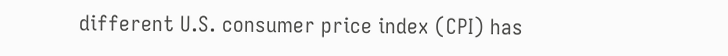different U.S. consumer price index (CPI) has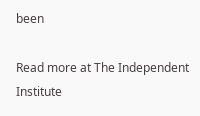been

Read more at The Independent Institute